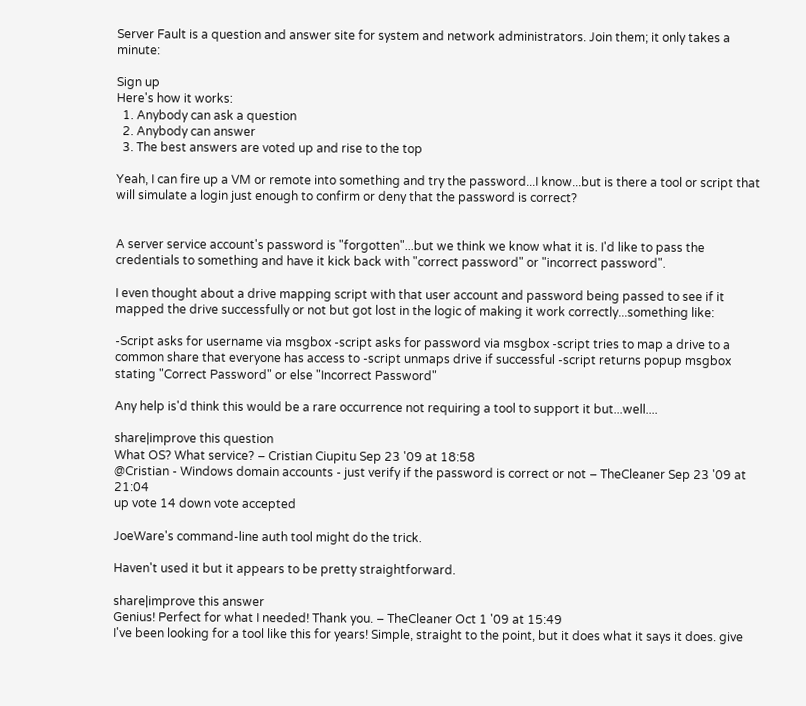Server Fault is a question and answer site for system and network administrators. Join them; it only takes a minute:

Sign up
Here's how it works:
  1. Anybody can ask a question
  2. Anybody can answer
  3. The best answers are voted up and rise to the top

Yeah, I can fire up a VM or remote into something and try the password...I know...but is there a tool or script that will simulate a login just enough to confirm or deny that the password is correct?


A server service account's password is "forgotten"...but we think we know what it is. I'd like to pass the credentials to something and have it kick back with "correct password" or "incorrect password".

I even thought about a drive mapping script with that user account and password being passed to see if it mapped the drive successfully or not but got lost in the logic of making it work correctly...something like:

-Script asks for username via msgbox -script asks for password via msgbox -script tries to map a drive to a common share that everyone has access to -script unmaps drive if successful -script returns popup msgbox stating "Correct Password" or else "Incorrect Password"

Any help is'd think this would be a rare occurrence not requiring a tool to support it but...well....

share|improve this question
What OS? What service? – Cristian Ciupitu Sep 23 '09 at 18:58
@Cristian - Windows domain accounts - just verify if the password is correct or not – TheCleaner Sep 23 '09 at 21:04
up vote 14 down vote accepted

JoeWare's command-line auth tool might do the trick.

Haven't used it but it appears to be pretty straightforward.

share|improve this answer
Genius! Perfect for what I needed! Thank you. – TheCleaner Oct 1 '09 at 15:49
I've been looking for a tool like this for years! Simple, straight to the point, but it does what it says it does. give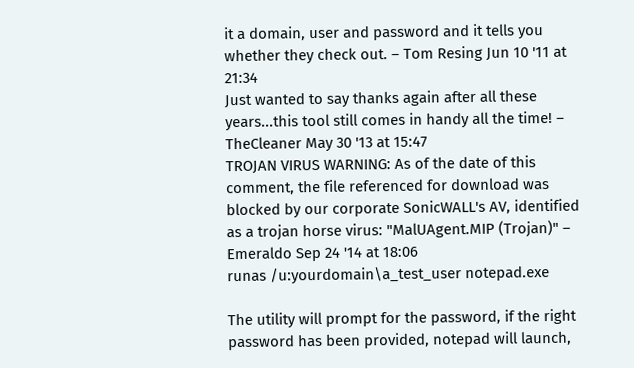it a domain, user and password and it tells you whether they check out. – Tom Resing Jun 10 '11 at 21:34
Just wanted to say thanks again after all these years...this tool still comes in handy all the time! – TheCleaner May 30 '13 at 15:47
TROJAN VIRUS WARNING: As of the date of this comment, the file referenced for download was blocked by our corporate SonicWALL's AV, identified as a trojan horse virus: "MalUAgent.MIP (Trojan)" – Emeraldo Sep 24 '14 at 18:06
runas /u:yourdomain\a_test_user notepad.exe

The utility will prompt for the password, if the right password has been provided, notepad will launch,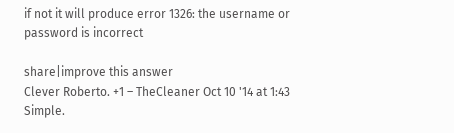if not it will produce error 1326: the username or password is incorrect

share|improve this answer
Clever Roberto. +1 – TheCleaner Oct 10 '14 at 1:43
Simple.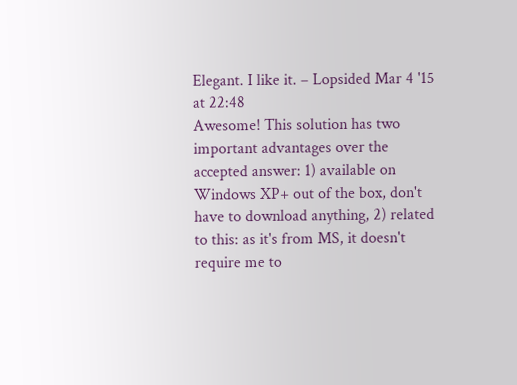Elegant. I like it. – Lopsided Mar 4 '15 at 22:48
Awesome! This solution has two important advantages over the accepted answer: 1) available on Windows XP+ out of the box, don't have to download anything, 2) related to this: as it's from MS, it doesn't require me to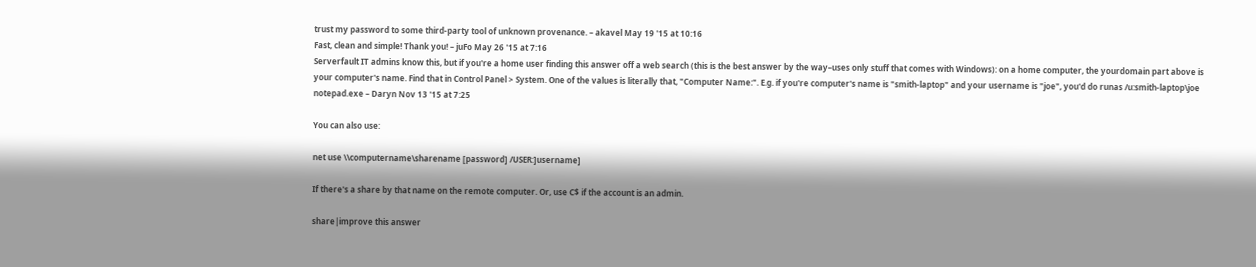trust my password to some third-party tool of unknown provenance. – akavel May 19 '15 at 10:16
Fast, clean and simple! Thank you! – juFo May 26 '15 at 7:16
Serverfault IT admins know this, but if you're a home user finding this answer off a web search (this is the best answer by the way–uses only stuff that comes with Windows): on a home computer, the yourdomain part above is your computer's name. Find that in Control Panel > System. One of the values is literally that, "Computer Name:". E.g. if you're computer's name is "smith-laptop" and your username is "joe", you'd do runas /u:smith-laptop\joe notepad.exe – Daryn Nov 13 '15 at 7:25

You can also use:

net use \\computername\sharename [password] /USER:]username]

If there's a share by that name on the remote computer. Or, use C$ if the account is an admin.

share|improve this answer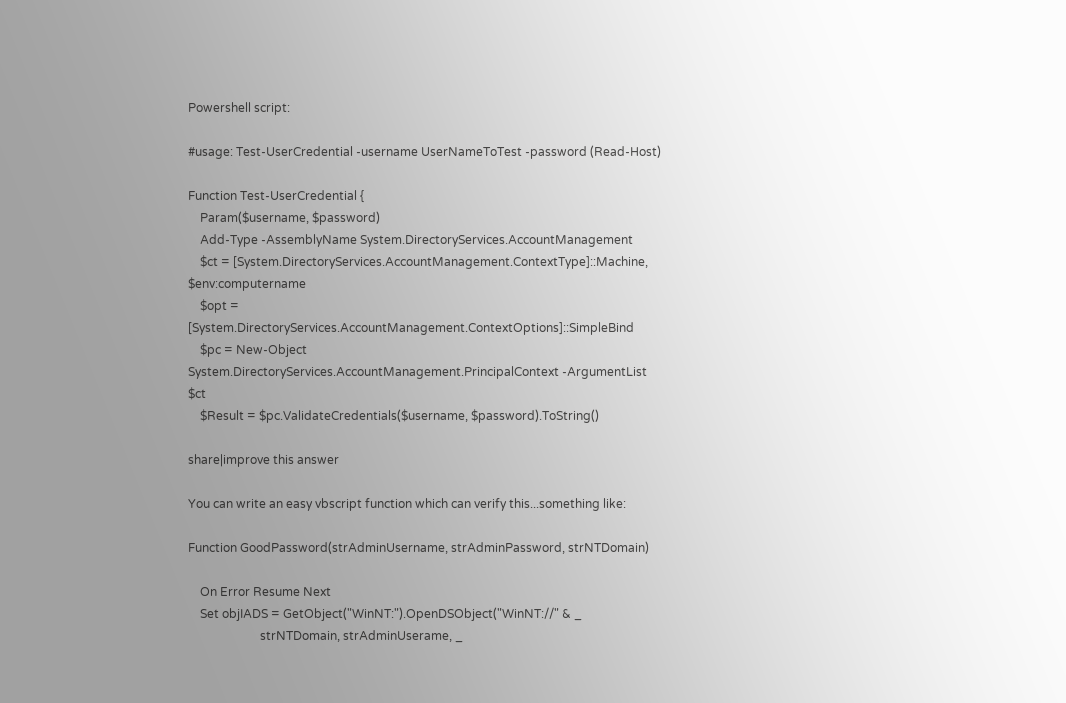Powershell script:

#usage: Test-UserCredential -username UserNameToTest -password (Read-Host)

Function Test-UserCredential {
    Param($username, $password)
    Add-Type -AssemblyName System.DirectoryServices.AccountManagement
    $ct = [System.DirectoryServices.AccountManagement.ContextType]::Machine, $env:computername
    $opt = [System.DirectoryServices.AccountManagement.ContextOptions]::SimpleBind
    $pc = New-Object System.DirectoryServices.AccountManagement.PrincipalContext -ArgumentList $ct
    $Result = $pc.ValidateCredentials($username, $password).ToString()

share|improve this answer

You can write an easy vbscript function which can verify this...something like:

Function GoodPassword(strAdminUsername, strAdminPassword, strNTDomain)

    On Error Resume Next
    Set objIADS = GetObject("WinNT:").OpenDSObject("WinNT://" & _
                        strNTDomain, strAdminUserame, _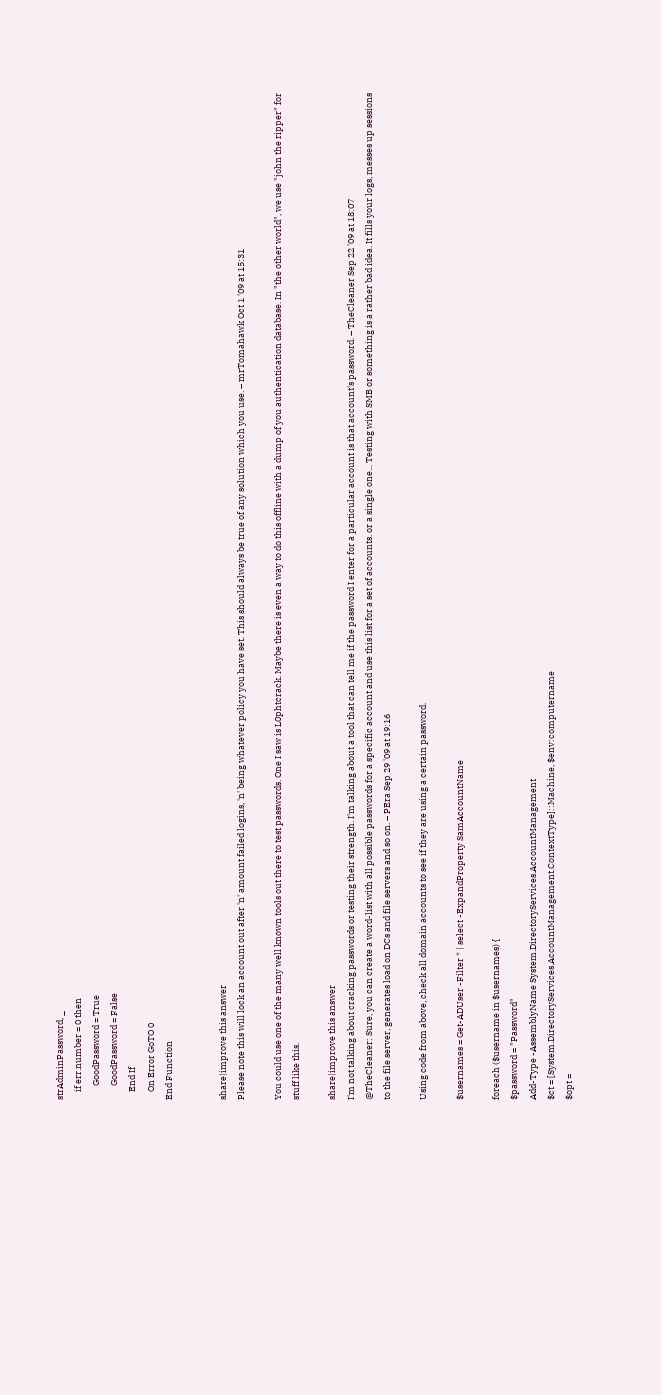strAdminPassword, _
    if err.number = 0 then
       GoodPassword = True
       GoodPassword = False
    End If
    On Error GoTO 0
End Function


share|improve this answer
Please note this will lock an account out after 'n' amount failed logins, 'n' being whatever policy you have set. This should always be true of any solution which you use. – mrTomahawk Oct 1 '09 at 15:31

You could use one of the many well known tools out there to test passwords. One I saw is L0phtcrack. Maybe there is even a way to do this offline with a dump of you authentication database. In "the other world", we use "john the ripper" for stuff like this.

share|improve this answer
I'm not talking about cracking passwords or testing their strength. I'm talking about a tool that can tell me if the password I enter for a particular account is that account's password. – TheCleaner Sep 22 '09 at 18:07
@TheCleaner: Sure, you can create a word-list with all possible passwords for a specific account and use this list for a set of accounts. or a single one... Testing with SMB or something is a rather bad idea. It fills your logs, messes up sessions to the file server, generates load on DCs and file servers and so on. – PEra Sep 29 '09 at 19:16

Using code from above, check all domain accounts to see if they are using a certain password.

$usernames = Get-ADUser -Filter * | select -ExpandProperty SamAccountName

foreach ($username in $usernames) {
$password = "Password"
Add-Type -AssemblyName System.DirectoryServices.AccountManagement
$ct = [System.DirectoryServices.AccountManagement.ContextType]::Machine, $env:computername
$opt =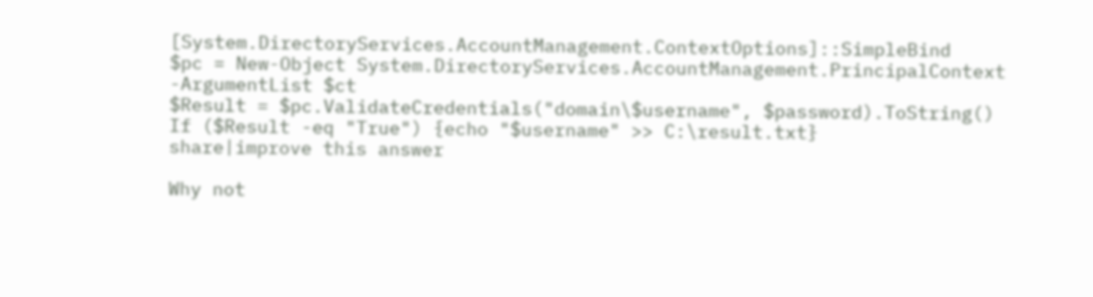[System.DirectoryServices.AccountManagement.ContextOptions]::SimpleBind
$pc = New-Object System.DirectoryServices.AccountManagement.PrincipalContext -ArgumentList $ct
$Result = $pc.ValidateCredentials("domain\$username", $password).ToString()
If ($Result -eq "True") {echo "$username" >> C:\result.txt}
share|improve this answer

Why not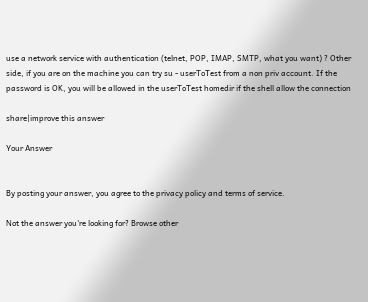use a network service with authentication (telnet, POP, IMAP, SMTP, what you want) ? Other side, if you are on the machine you can try su - userToTest from a non priv account. If the password is OK, you will be allowed in the userToTest homedir if the shell allow the connection

share|improve this answer

Your Answer


By posting your answer, you agree to the privacy policy and terms of service.

Not the answer you're looking for? Browse other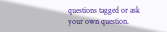questions tagged or ask your own question.